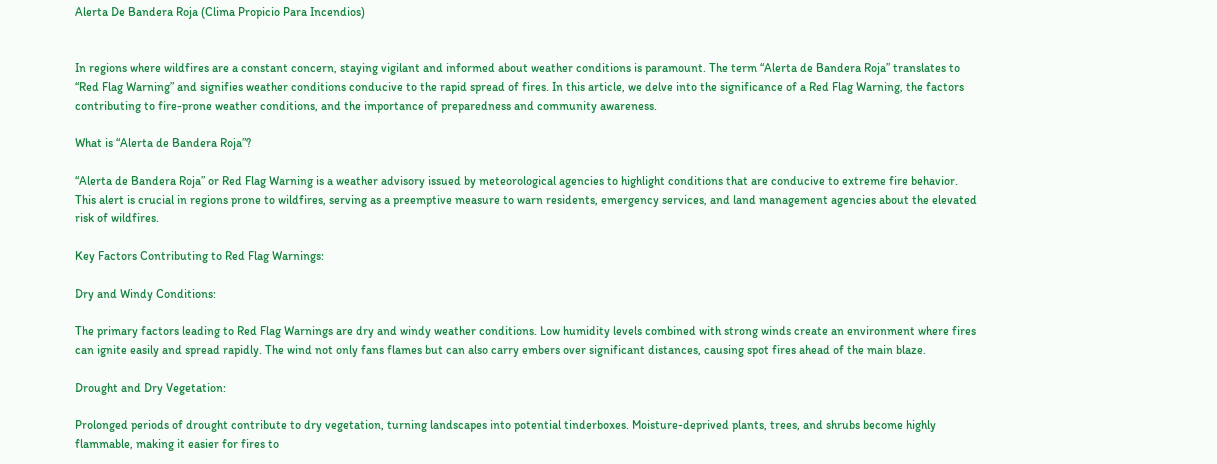Alerta De Bandera Roja (Clima Propicio Para Incendios)


In regions where wildfires are a constant concern, staying vigilant and informed about weather conditions is paramount. The term “Alerta de Bandera Roja” translates to “Red Flag Warning” and signifies weather conditions conducive to the rapid spread of fires. In this article, we delve into the significance of a Red Flag Warning, the factors contributing to fire-prone weather conditions, and the importance of preparedness and community awareness.

What is “Alerta de Bandera Roja”?

“Alerta de Bandera Roja” or Red Flag Warning is a weather advisory issued by meteorological agencies to highlight conditions that are conducive to extreme fire behavior. This alert is crucial in regions prone to wildfires, serving as a preemptive measure to warn residents, emergency services, and land management agencies about the elevated risk of wildfires.

Key Factors Contributing to Red Flag Warnings:

Dry and Windy Conditions:

The primary factors leading to Red Flag Warnings are dry and windy weather conditions. Low humidity levels combined with strong winds create an environment where fires can ignite easily and spread rapidly. The wind not only fans flames but can also carry embers over significant distances, causing spot fires ahead of the main blaze.

Drought and Dry Vegetation:

Prolonged periods of drought contribute to dry vegetation, turning landscapes into potential tinderboxes. Moisture-deprived plants, trees, and shrubs become highly flammable, making it easier for fires to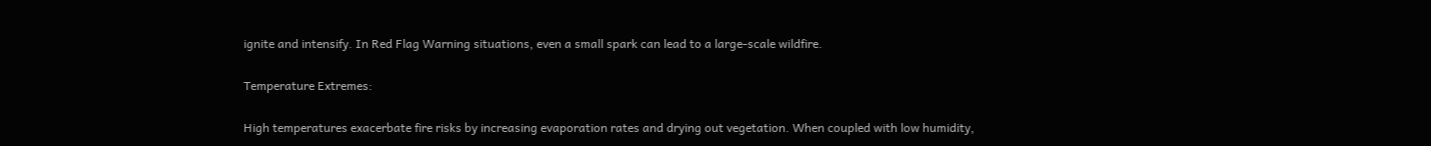ignite and intensify. In Red Flag Warning situations, even a small spark can lead to a large-scale wildfire.

Temperature Extremes:

High temperatures exacerbate fire risks by increasing evaporation rates and drying out vegetation. When coupled with low humidity,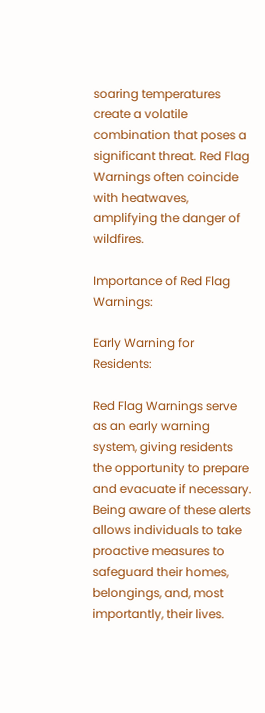soaring temperatures create a volatile combination that poses a significant threat. Red Flag Warnings often coincide with heatwaves, amplifying the danger of wildfires.

Importance of Red Flag Warnings:

Early Warning for Residents:

Red Flag Warnings serve as an early warning system, giving residents the opportunity to prepare and evacuate if necessary. Being aware of these alerts allows individuals to take proactive measures to safeguard their homes, belongings, and, most importantly, their lives.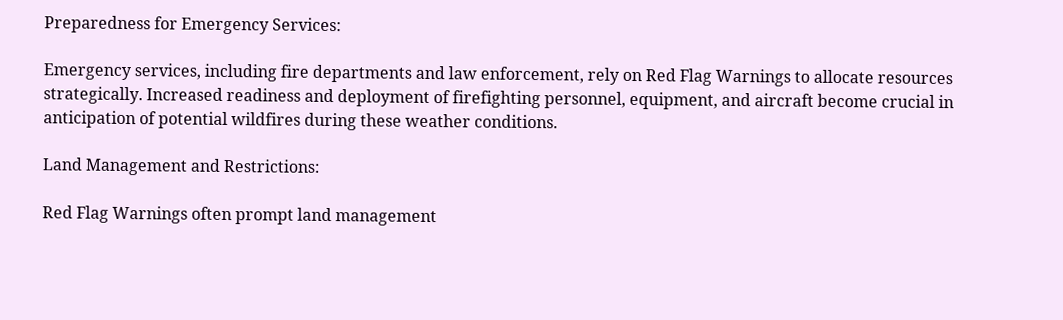Preparedness for Emergency Services:

Emergency services, including fire departments and law enforcement, rely on Red Flag Warnings to allocate resources strategically. Increased readiness and deployment of firefighting personnel, equipment, and aircraft become crucial in anticipation of potential wildfires during these weather conditions.

Land Management and Restrictions:

Red Flag Warnings often prompt land management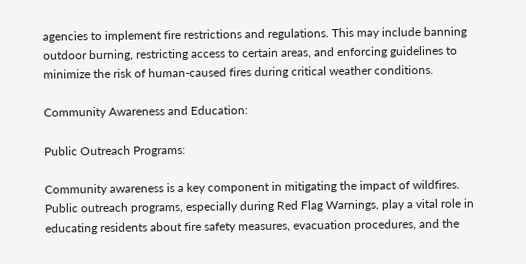agencies to implement fire restrictions and regulations. This may include banning outdoor burning, restricting access to certain areas, and enforcing guidelines to minimize the risk of human-caused fires during critical weather conditions.

Community Awareness and Education:

Public Outreach Programs:

Community awareness is a key component in mitigating the impact of wildfires. Public outreach programs, especially during Red Flag Warnings, play a vital role in educating residents about fire safety measures, evacuation procedures, and the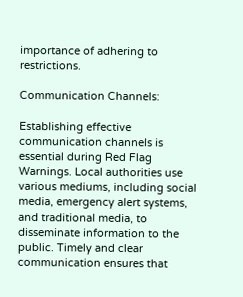importance of adhering to restrictions.

Communication Channels:

Establishing effective communication channels is essential during Red Flag Warnings. Local authorities use various mediums, including social media, emergency alert systems, and traditional media, to disseminate information to the public. Timely and clear communication ensures that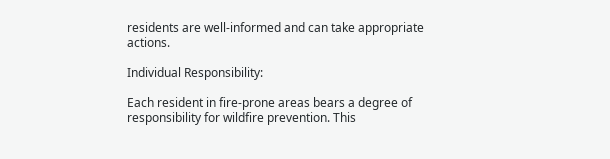residents are well-informed and can take appropriate actions.

Individual Responsibility:

Each resident in fire-prone areas bears a degree of responsibility for wildfire prevention. This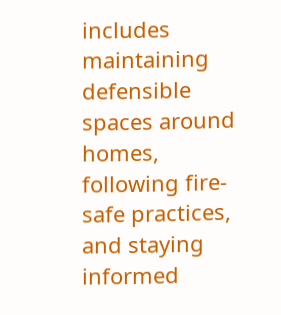includes maintaining defensible spaces around homes, following fire-safe practices, and staying informed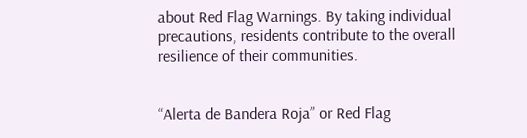about Red Flag Warnings. By taking individual precautions, residents contribute to the overall resilience of their communities.


“Alerta de Bandera Roja” or Red Flag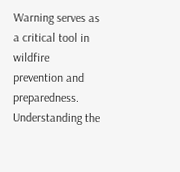Warning serves as a critical tool in wildfire prevention and preparedness. Understanding the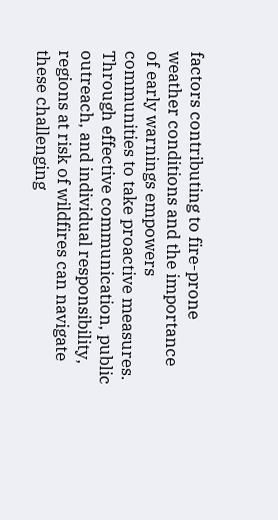factors contributing to fire-prone weather conditions and the importance of early warnings empowers communities to take proactive measures. Through effective communication, public outreach, and individual responsibility, regions at risk of wildfires can navigate these challenging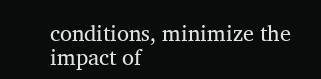conditions, minimize the impact of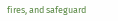fires, and safeguard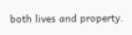both lives and property.